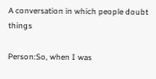A conversation in which people doubt things

Person:So, when I was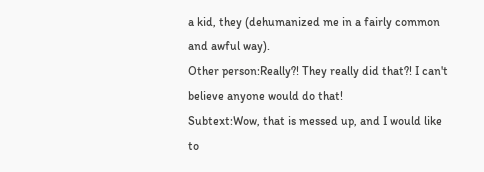a kid, they (dehumanized me in a fairly common and awful way).
Other person:Really?! They really did that?! I can't believe anyone would do that!
Subtext:Wow, that is messed up, and I would like to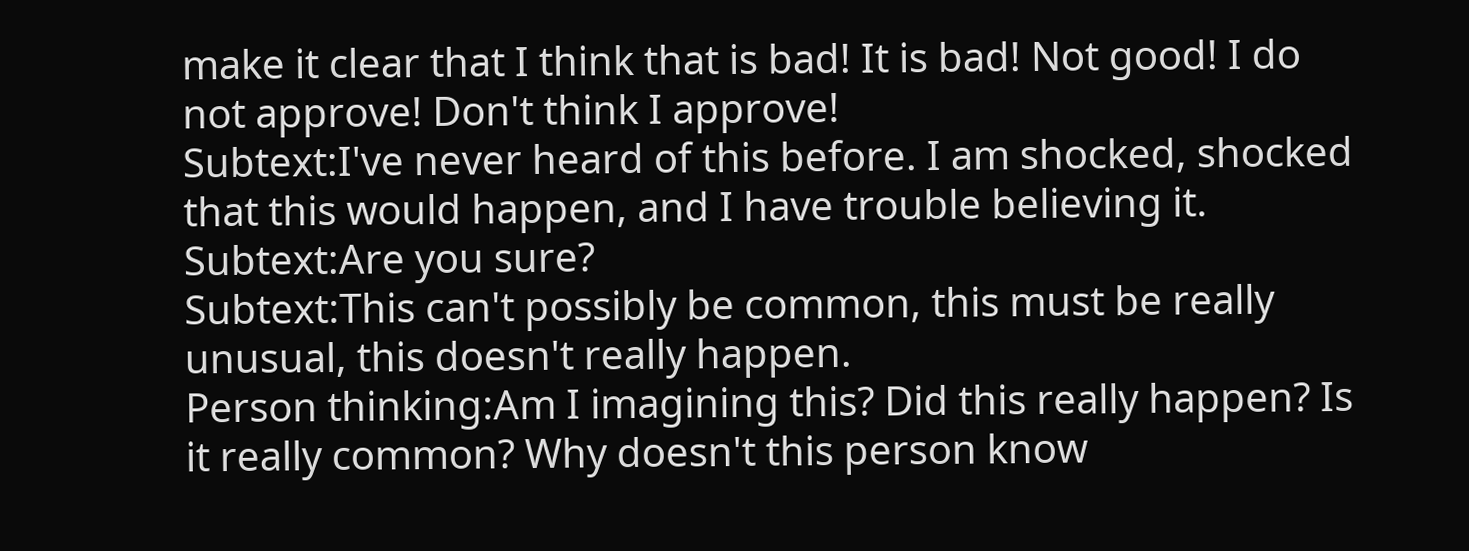make it clear that I think that is bad! It is bad! Not good! I do not approve! Don't think I approve!
Subtext:I've never heard of this before. I am shocked, shocked that this would happen, and I have trouble believing it.
Subtext:Are you sure?
Subtext:This can't possibly be common, this must be really unusual, this doesn't really happen.
Person thinking:Am I imagining this? Did this really happen? Is it really common? Why doesn't this person know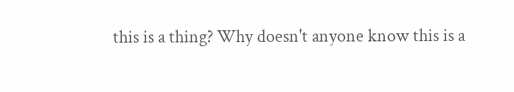this is a thing? Why doesn't anyone know this is a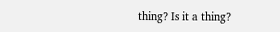thing? Is it a thing?